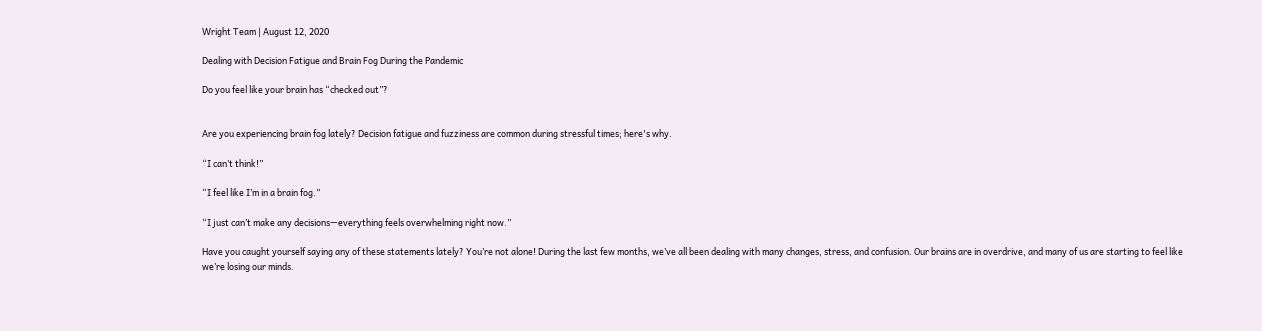Wright Team | August 12, 2020

Dealing with Decision Fatigue and Brain Fog During the Pandemic

Do you feel like your brain has “checked out”?


Are you experiencing brain fog lately? Decision fatigue and fuzziness are common during stressful times; here's why.

“I can’t think!”

“I feel like I’m in a brain fog.”

“I just can’t make any decisions—everything feels overwhelming right now.”

Have you caught yourself saying any of these statements lately? You’re not alone! During the last few months, we’ve all been dealing with many changes, stress, and confusion. Our brains are in overdrive, and many of us are starting to feel like we’re losing our minds.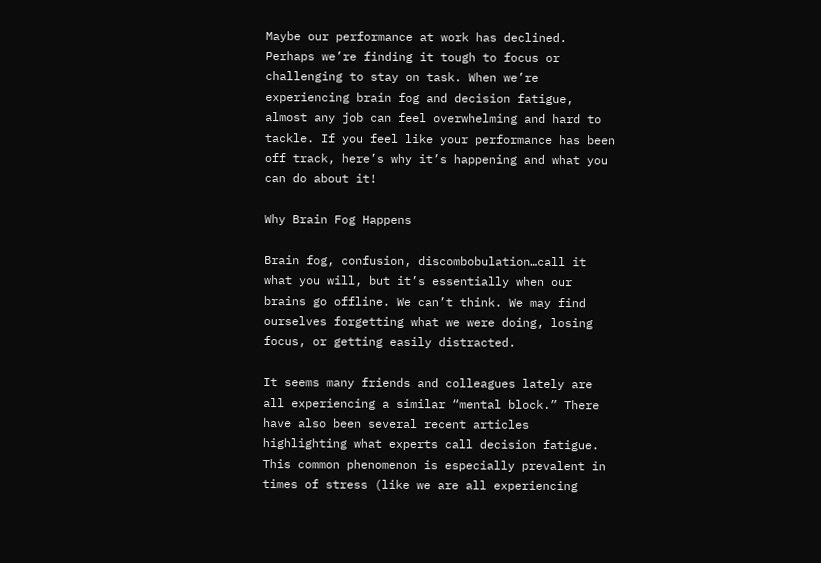Maybe our performance at work has declined. Perhaps we’re finding it tough to focus or challenging to stay on task. When we’re experiencing brain fog and decision fatigue, almost any job can feel overwhelming and hard to tackle. If you feel like your performance has been off track, here’s why it’s happening and what you can do about it!

Why Brain Fog Happens

Brain fog, confusion, discombobulation…call it what you will, but it’s essentially when our brains go offline. We can’t think. We may find ourselves forgetting what we were doing, losing focus, or getting easily distracted.

It seems many friends and colleagues lately are all experiencing a similar “mental block.” There have also been several recent articles highlighting what experts call decision fatigue. This common phenomenon is especially prevalent in times of stress (like we are all experiencing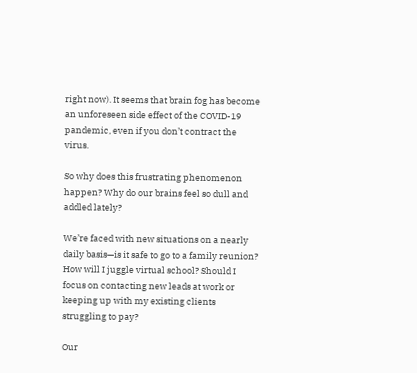right now). It seems that brain fog has become an unforeseen side effect of the COVID-19 pandemic, even if you don’t contract the virus.

So why does this frustrating phenomenon happen? Why do our brains feel so dull and addled lately?

We’re faced with new situations on a nearly daily basis—is it safe to go to a family reunion? How will I juggle virtual school? Should I focus on contacting new leads at work or keeping up with my existing clients struggling to pay?

Our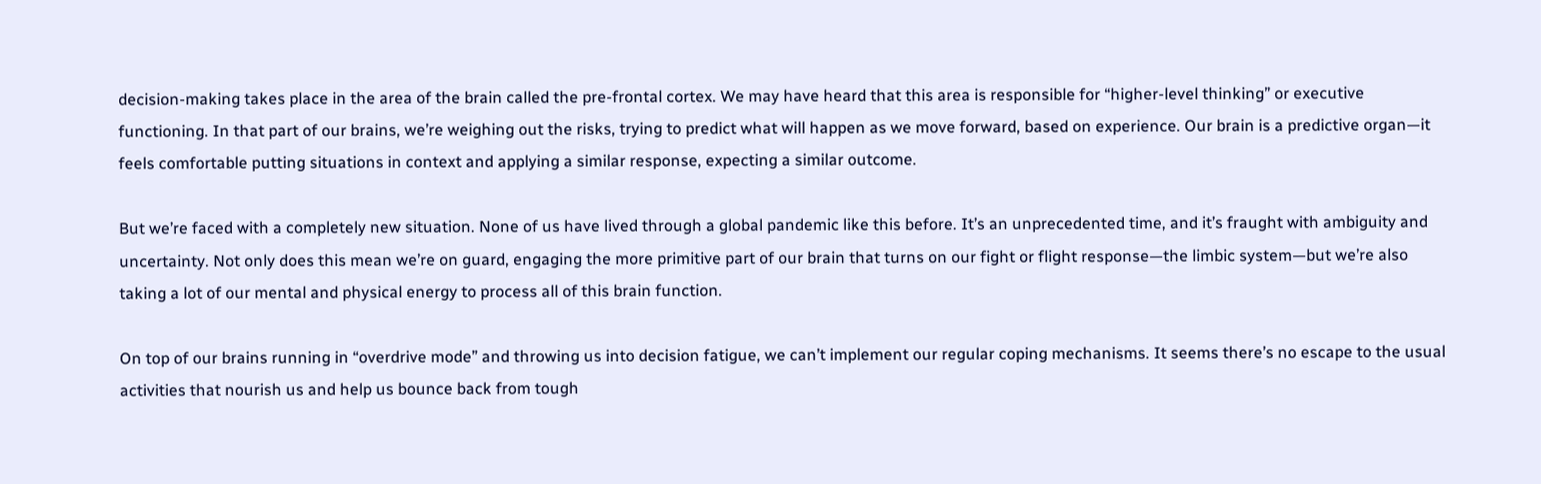decision-making takes place in the area of the brain called the pre-frontal cortex. We may have heard that this area is responsible for “higher-level thinking” or executive functioning. In that part of our brains, we’re weighing out the risks, trying to predict what will happen as we move forward, based on experience. Our brain is a predictive organ—it feels comfortable putting situations in context and applying a similar response, expecting a similar outcome.

But we’re faced with a completely new situation. None of us have lived through a global pandemic like this before. It’s an unprecedented time, and it’s fraught with ambiguity and uncertainty. Not only does this mean we’re on guard, engaging the more primitive part of our brain that turns on our fight or flight response—the limbic system—but we’re also taking a lot of our mental and physical energy to process all of this brain function.

On top of our brains running in “overdrive mode” and throwing us into decision fatigue, we can’t implement our regular coping mechanisms. It seems there’s no escape to the usual activities that nourish us and help us bounce back from tough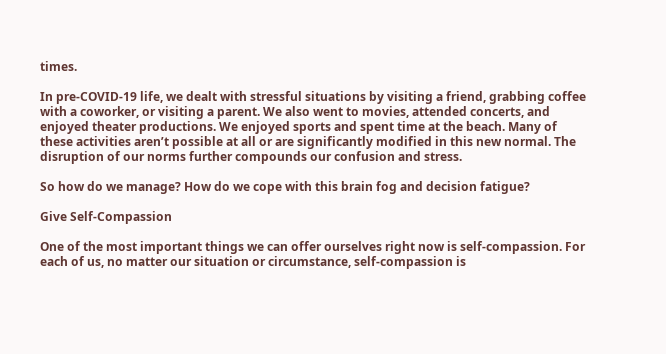times.

In pre-COVID-19 life, we dealt with stressful situations by visiting a friend, grabbing coffee with a coworker, or visiting a parent. We also went to movies, attended concerts, and enjoyed theater productions. We enjoyed sports and spent time at the beach. Many of these activities aren’t possible at all or are significantly modified in this new normal. The disruption of our norms further compounds our confusion and stress.

So how do we manage? How do we cope with this brain fog and decision fatigue?

Give Self-Compassion

One of the most important things we can offer ourselves right now is self-compassion. For each of us, no matter our situation or circumstance, self-compassion is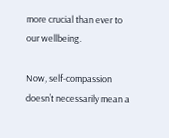more crucial than ever to our wellbeing.

Now, self-compassion doesn’t necessarily mean a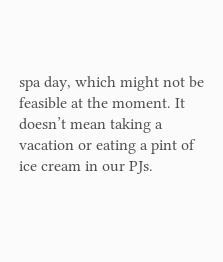spa day, which might not be feasible at the moment. It doesn’t mean taking a vacation or eating a pint of ice cream in our PJs.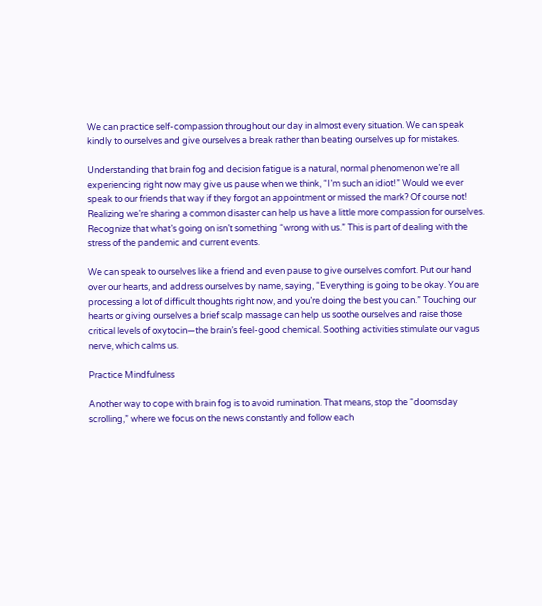We can practice self-compassion throughout our day in almost every situation. We can speak kindly to ourselves and give ourselves a break rather than beating ourselves up for mistakes.

Understanding that brain fog and decision fatigue is a natural, normal phenomenon we’re all experiencing right now may give us pause when we think, “I’m such an idiot!” Would we ever speak to our friends that way if they forgot an appointment or missed the mark? Of course not! Realizing we’re sharing a common disaster can help us have a little more compassion for ourselves. Recognize that what’s going on isn’t something “wrong with us.” This is part of dealing with the stress of the pandemic and current events.

We can speak to ourselves like a friend and even pause to give ourselves comfort. Put our hand over our hearts, and address ourselves by name, saying, “Everything is going to be okay. You are processing a lot of difficult thoughts right now, and you’re doing the best you can.” Touching our hearts or giving ourselves a brief scalp massage can help us soothe ourselves and raise those critical levels of oxytocin—the brain’s feel-good chemical. Soothing activities stimulate our vagus nerve, which calms us.

Practice Mindfulness

Another way to cope with brain fog is to avoid rumination. That means, stop the “doomsday scrolling,” where we focus on the news constantly and follow each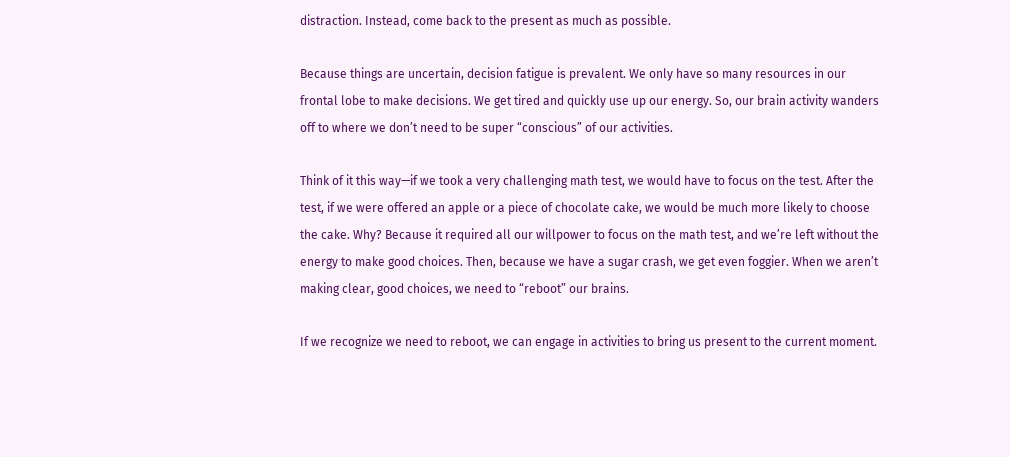distraction. Instead, come back to the present as much as possible.

Because things are uncertain, decision fatigue is prevalent. We only have so many resources in our frontal lobe to make decisions. We get tired and quickly use up our energy. So, our brain activity wanders off to where we don’t need to be super “conscious” of our activities.

Think of it this way—if we took a very challenging math test, we would have to focus on the test. After the test, if we were offered an apple or a piece of chocolate cake, we would be much more likely to choose the cake. Why? Because it required all our willpower to focus on the math test, and we’re left without the energy to make good choices. Then, because we have a sugar crash, we get even foggier. When we aren’t making clear, good choices, we need to “reboot” our brains.

If we recognize we need to reboot, we can engage in activities to bring us present to the current moment.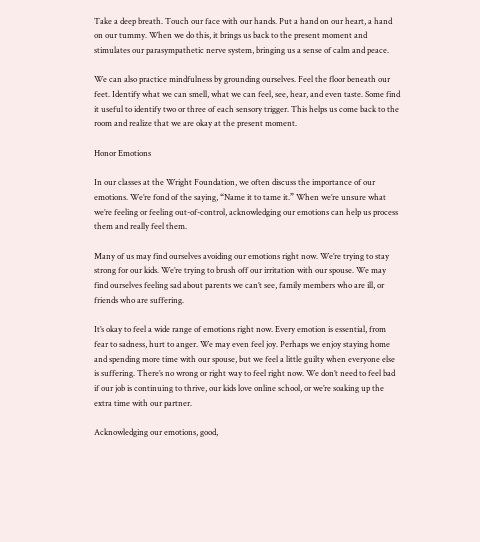Take a deep breath. Touch our face with our hands. Put a hand on our heart, a hand on our tummy. When we do this, it brings us back to the present moment and stimulates our parasympathetic nerve system, bringing us a sense of calm and peace.

We can also practice mindfulness by grounding ourselves. Feel the floor beneath our feet. Identify what we can smell, what we can feel, see, hear, and even taste. Some find it useful to identify two or three of each sensory trigger. This helps us come back to the room and realize that we are okay at the present moment.

Honor Emotions

In our classes at the Wright Foundation, we often discuss the importance of our emotions. We’re fond of the saying, “Name it to tame it.” When we’re unsure what we’re feeling or feeling out-of-control, acknowledging our emotions can help us process them and really feel them.

Many of us may find ourselves avoiding our emotions right now. We’re trying to stay strong for our kids. We’re trying to brush off our irritation with our spouse. We may find ourselves feeling sad about parents we can’t see, family members who are ill, or friends who are suffering.

It’s okay to feel a wide range of emotions right now. Every emotion is essential, from fear to sadness, hurt to anger. We may even feel joy. Perhaps we enjoy staying home and spending more time with our spouse, but we feel a little guilty when everyone else is suffering. There’s no wrong or right way to feel right now. We don’t need to feel bad if our job is continuing to thrive, our kids love online school, or we’re soaking up the extra time with our partner.

Acknowledging our emotions, good,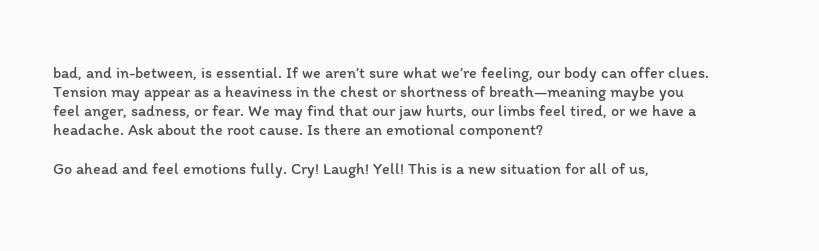bad, and in-between, is essential. If we aren’t sure what we’re feeling, our body can offer clues. Tension may appear as a heaviness in the chest or shortness of breath—meaning maybe you feel anger, sadness, or fear. We may find that our jaw hurts, our limbs feel tired, or we have a headache. Ask about the root cause. Is there an emotional component?

Go ahead and feel emotions fully. Cry! Laugh! Yell! This is a new situation for all of us,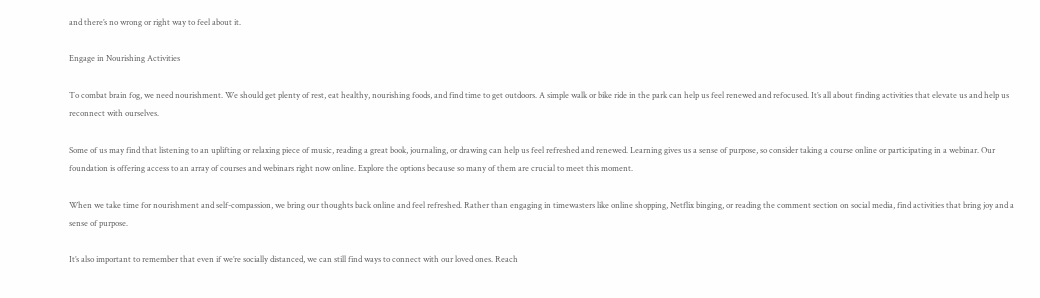and there’s no wrong or right way to feel about it.

Engage in Nourishing Activities

To combat brain fog, we need nourishment. We should get plenty of rest, eat healthy, nourishing foods, and find time to get outdoors. A simple walk or bike ride in the park can help us feel renewed and refocused. It’s all about finding activities that elevate us and help us reconnect with ourselves.

Some of us may find that listening to an uplifting or relaxing piece of music, reading a great book, journaling, or drawing can help us feel refreshed and renewed. Learning gives us a sense of purpose, so consider taking a course online or participating in a webinar. Our foundation is offering access to an array of courses and webinars right now online. Explore the options because so many of them are crucial to meet this moment.

When we take time for nourishment and self-compassion, we bring our thoughts back online and feel refreshed. Rather than engaging in timewasters like online shopping, Netflix binging, or reading the comment section on social media, find activities that bring joy and a sense of purpose.

It’s also important to remember that even if we’re socially distanced, we can still find ways to connect with our loved ones. Reach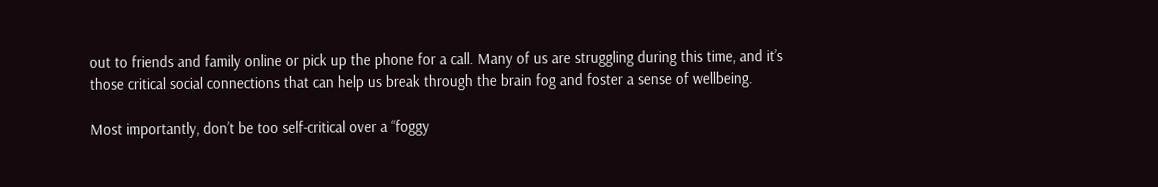out to friends and family online or pick up the phone for a call. Many of us are struggling during this time, and it’s those critical social connections that can help us break through the brain fog and foster a sense of wellbeing.

Most importantly, don’t be too self-critical over a “foggy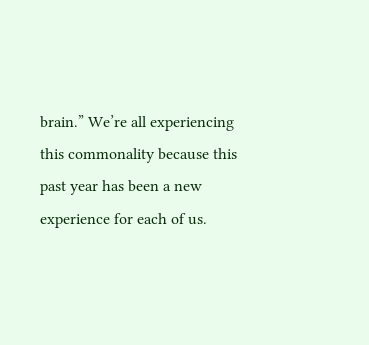brain.” We’re all experiencing this commonality because this past year has been a new experience for each of us.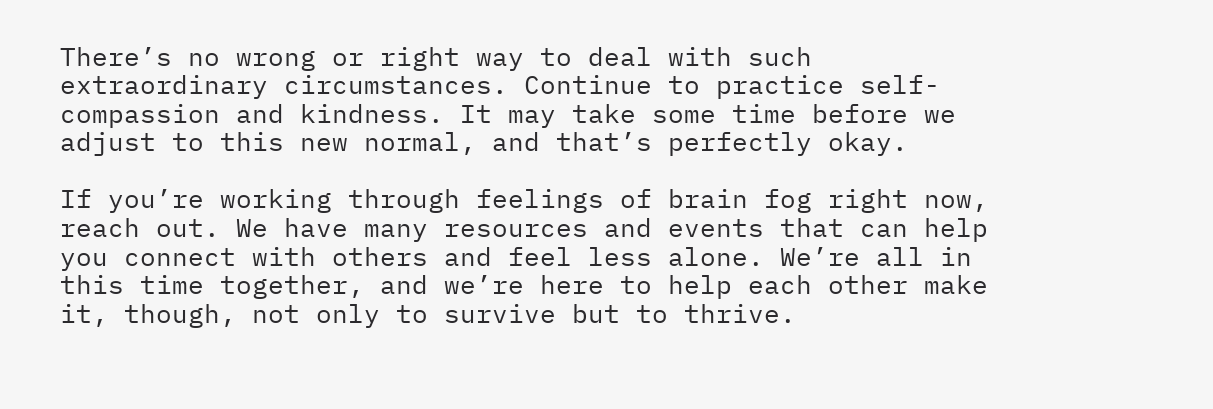There’s no wrong or right way to deal with such extraordinary circumstances. Continue to practice self-compassion and kindness. It may take some time before we adjust to this new normal, and that’s perfectly okay.

If you’re working through feelings of brain fog right now, reach out. We have many resources and events that can help you connect with others and feel less alone. We’re all in this time together, and we’re here to help each other make it, though, not only to survive but to thrive.